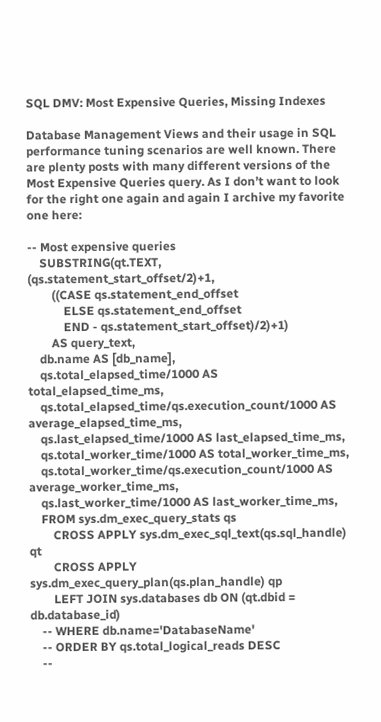SQL DMV: Most Expensive Queries, Missing Indexes

Database Management Views and their usage in SQL performance tuning scenarios are well known. There are plenty posts with many different versions of the Most Expensive Queries query. As I don’t want to look for the right one again and again I archive my favorite one here:

-- Most expensive queries
    SUBSTRING(qt.TEXT, (qs.statement_start_offset/2)+1,
        ((CASE qs.statement_end_offset
            ELSE qs.statement_end_offset
            END - qs.statement_start_offset)/2)+1)
        AS query_text,
    db.name AS [db_name],
    qs.total_elapsed_time/1000 AS total_elapsed_time_ms,
    qs.total_elapsed_time/qs.execution_count/1000 AS average_elapsed_time_ms,
    qs.last_elapsed_time/1000 AS last_elapsed_time_ms,
    qs.total_worker_time/1000 AS total_worker_time_ms,
    qs.total_worker_time/qs.execution_count/1000 AS average_worker_time_ms,
    qs.last_worker_time/1000 AS last_worker_time_ms,
    FROM sys.dm_exec_query_stats qs
        CROSS APPLY sys.dm_exec_sql_text(qs.sql_handle) qt
        CROSS APPLY sys.dm_exec_query_plan(qs.plan_handle) qp
        LEFT JOIN sys.databases db ON (qt.dbid = db.database_id)
    -- WHERE db.name='DatabaseName'
    -- ORDER BY qs.total_logical_reads DESC
    --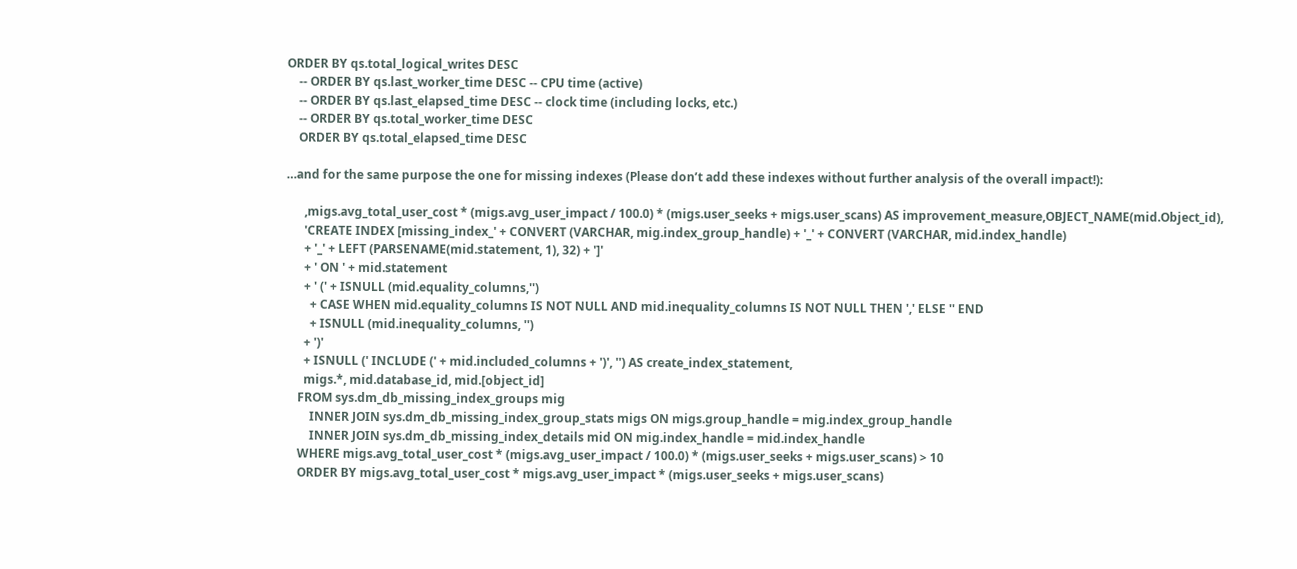ORDER BY qs.total_logical_writes DESC
    -- ORDER BY qs.last_worker_time DESC -- CPU time (active)
    -- ORDER BY qs.last_elapsed_time DESC -- clock time (including locks, etc.)
    -- ORDER BY qs.total_worker_time DESC
    ORDER BY qs.total_elapsed_time DESC

…and for the same purpose the one for missing indexes (Please don’t add these indexes without further analysis of the overall impact!):

      ,migs.avg_total_user_cost * (migs.avg_user_impact / 100.0) * (migs.user_seeks + migs.user_scans) AS improvement_measure,OBJECT_NAME(mid.Object_id),
      'CREATE INDEX [missing_index_' + CONVERT (VARCHAR, mig.index_group_handle) + '_' + CONVERT (VARCHAR, mid.index_handle)
      + '_' + LEFT (PARSENAME(mid.statement, 1), 32) + ']'
      + ' ON ' + mid.statement
      + ' (' + ISNULL (mid.equality_columns,'')
        + CASE WHEN mid.equality_columns IS NOT NULL AND mid.inequality_columns IS NOT NULL THEN ',' ELSE '' END
        + ISNULL (mid.inequality_columns, '')
      + ')'
      + ISNULL (' INCLUDE (' + mid.included_columns + ')', '') AS create_index_statement,
      migs.*, mid.database_id, mid.[object_id]
    FROM sys.dm_db_missing_index_groups mig
        INNER JOIN sys.dm_db_missing_index_group_stats migs ON migs.group_handle = mig.index_group_handle
        INNER JOIN sys.dm_db_missing_index_details mid ON mig.index_handle = mid.index_handle
    WHERE migs.avg_total_user_cost * (migs.avg_user_impact / 100.0) * (migs.user_seeks + migs.user_scans) > 10
    ORDER BY migs.avg_total_user_cost * migs.avg_user_impact * (migs.user_seeks + migs.user_scans)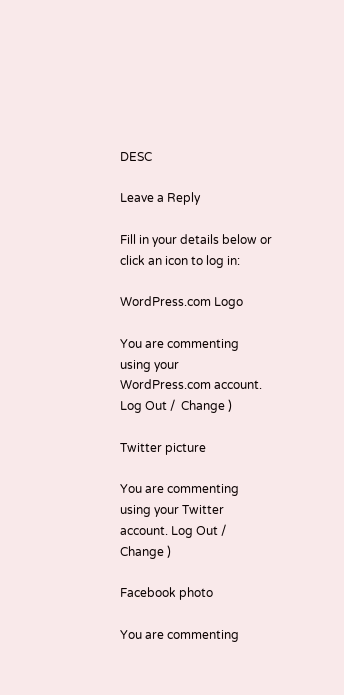DESC

Leave a Reply

Fill in your details below or click an icon to log in:

WordPress.com Logo

You are commenting using your WordPress.com account. Log Out /  Change )

Twitter picture

You are commenting using your Twitter account. Log Out /  Change )

Facebook photo

You are commenting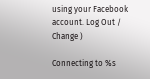using your Facebook account. Log Out /  Change )

Connecting to %s